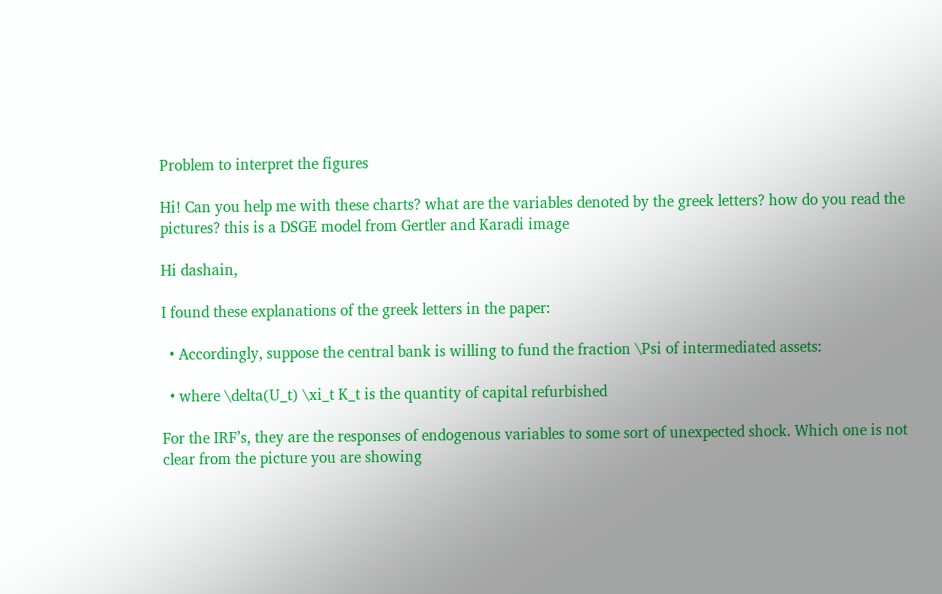Problem to interpret the figures

Hi! Can you help me with these charts? what are the variables denoted by the greek letters? how do you read the pictures? this is a DSGE model from Gertler and Karadi image

Hi dashain,

I found these explanations of the greek letters in the paper:

  • Accordingly, suppose the central bank is willing to fund the fraction \Psi of intermediated assets:

  • where \delta(U_t) \xi_t K_t is the quantity of capital refurbished

For the IRF’s, they are the responses of endogenous variables to some sort of unexpected shock. Which one is not clear from the picture you are showing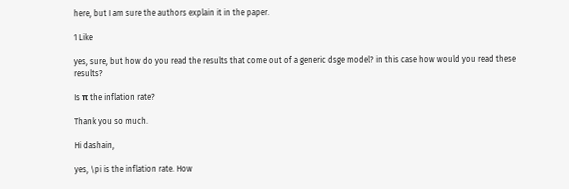here, but I am sure the authors explain it in the paper.

1 Like

yes, sure, but how do you read the results that come out of a generic dsge model? in this case how would you read these results?

Is π the inflation rate?

Thank you so much.

Hi dashain,

yes, \pi is the inflation rate. How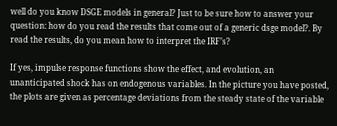well do you know DSGE models in general? Just to be sure how to answer your question: how do you read the results that come out of a generic dsge model?. By read the results, do you mean how to interpret the IRF’s?

If yes, impulse response functions show the effect, and evolution, an unanticipated shock has on endogenous variables. In the picture you have posted, the plots are given as percentage deviations from the steady state of the variable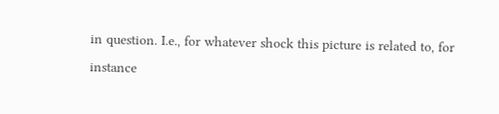in question. I.e., for whatever shock this picture is related to, for instance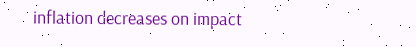inflation decreases on impact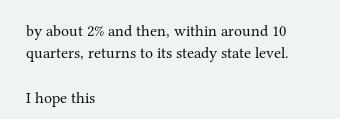by about 2% and then, within around 10 quarters, returns to its steady state level.

I hope this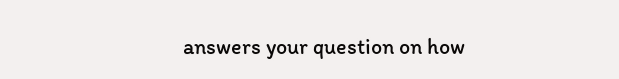answers your question on how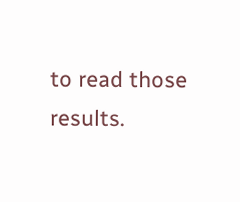to read those results.